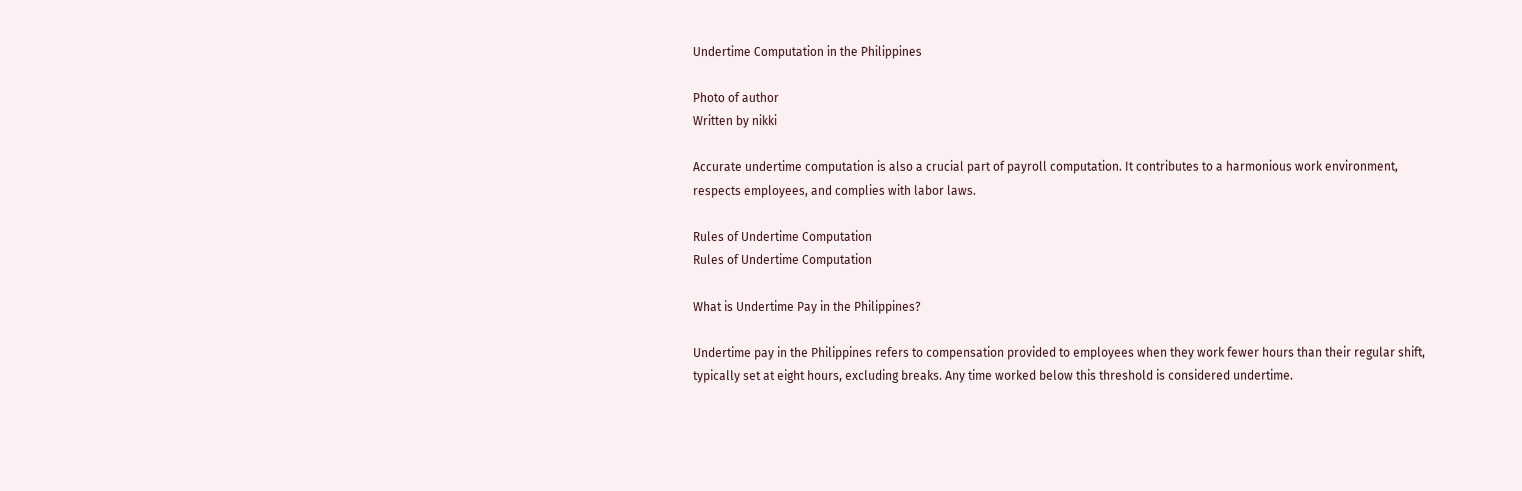Undertime Computation in the Philippines

Photo of author
Written by nikki

Accurate undertime computation is also a crucial part of payroll computation. It contributes to a harmonious work environment, respects employees, and complies with labor laws.

Rules of Undertime Computation
Rules of Undertime Computation

What is Undertime Pay in the Philippines?

Undertime pay in the Philippines refers to compensation provided to employees when they work fewer hours than their regular shift, typically set at eight hours, excluding breaks. Any time worked below this threshold is considered undertime.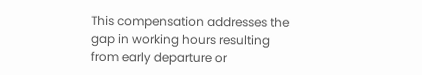This compensation addresses the gap in working hours resulting from early departure or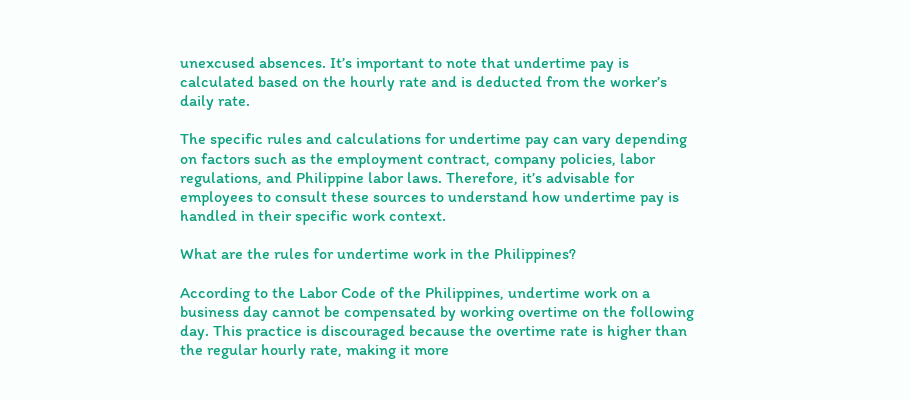unexcused absences. It’s important to note that undertime pay is calculated based on the hourly rate and is deducted from the worker’s daily rate.

The specific rules and calculations for undertime pay can vary depending on factors such as the employment contract, company policies, labor regulations, and Philippine labor laws. Therefore, it’s advisable for employees to consult these sources to understand how undertime pay is handled in their specific work context.

What are the rules for undertime work in the Philippines?

According to the Labor Code of the Philippines, undertime work on a business day cannot be compensated by working overtime on the following day. This practice is discouraged because the overtime rate is higher than the regular hourly rate, making it more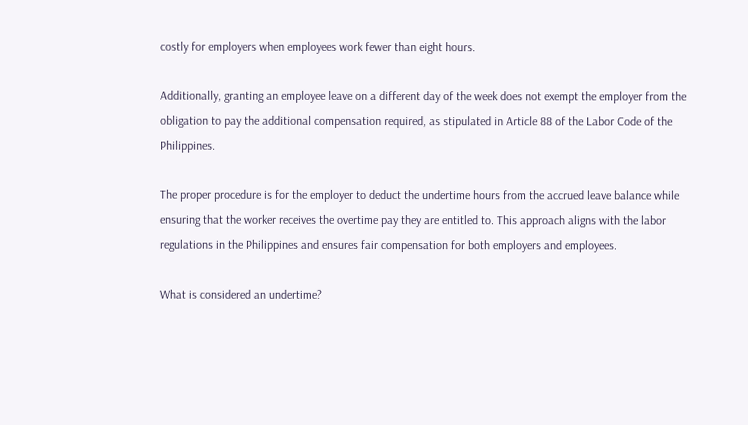costly for employers when employees work fewer than eight hours.

Additionally, granting an employee leave on a different day of the week does not exempt the employer from the obligation to pay the additional compensation required, as stipulated in Article 88 of the Labor Code of the Philippines.

The proper procedure is for the employer to deduct the undertime hours from the accrued leave balance while ensuring that the worker receives the overtime pay they are entitled to. This approach aligns with the labor regulations in the Philippines and ensures fair compensation for both employers and employees.

What is considered an undertime?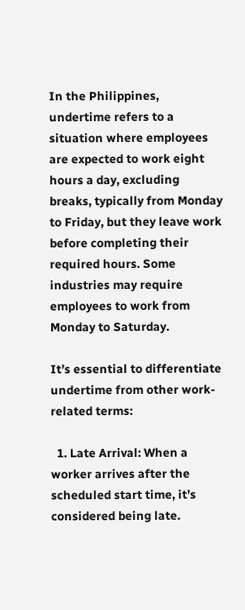In the Philippines, undertime refers to a situation where employees are expected to work eight hours a day, excluding breaks, typically from Monday to Friday, but they leave work before completing their required hours. Some industries may require employees to work from Monday to Saturday.

It’s essential to differentiate undertime from other work-related terms:

  1. Late Arrival: When a worker arrives after the scheduled start time, it’s considered being late.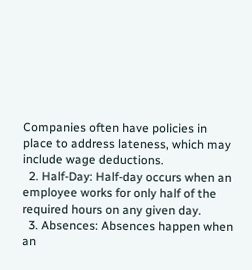Companies often have policies in place to address lateness, which may include wage deductions.
  2. Half-Day: Half-day occurs when an employee works for only half of the required hours on any given day.
  3. Absences: Absences happen when an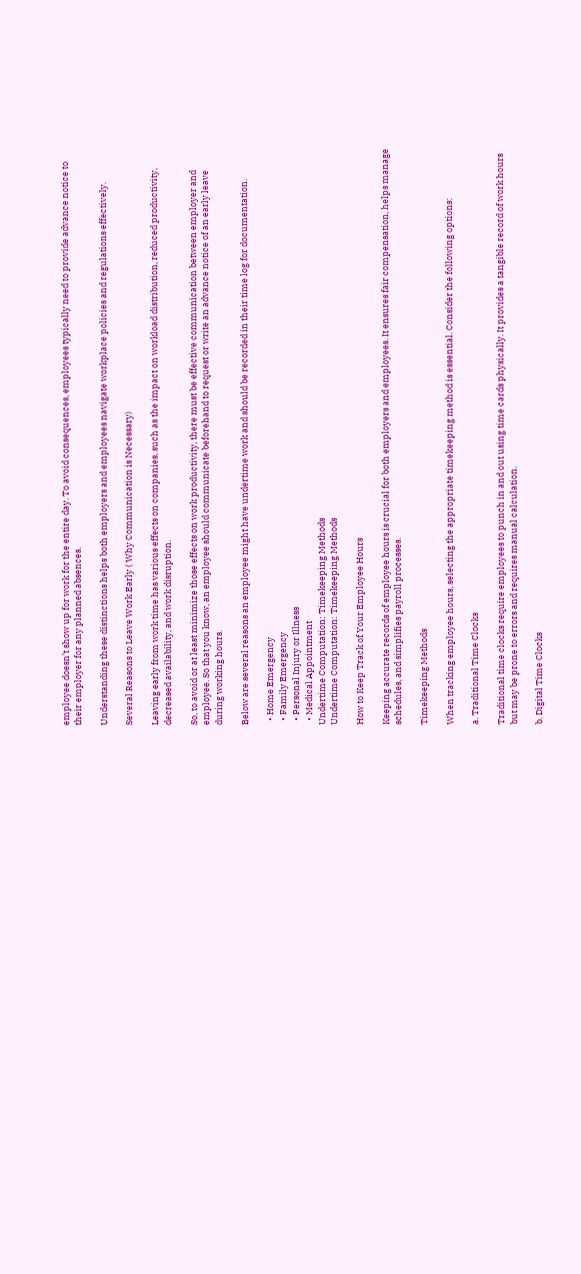employee doesn’t show up for work for the entire day. To avoid consequences, employees typically need to provide advance notice to their employer for any planned absences.

Understanding these distinctions helps both employers and employees navigate workplace policies and regulations effectively.

Several Reasons to Leave Work Early ( Why Communication is Necessary)

Leaving early from work time has various effects on companies, such as the impact on workload distribution, reduced productivity, decreased availability, and work disruption.

So, to avoid or at least minimize those effects on work productivity, there must be effective communication between employer and employee. So that you know, an employee should communicate beforehand to request or write an advance notice of an early leave during working hours.

Below are several reasons an employee might have undertime work and should be recorded in their time log for documentation.

  • Home Emergency
  • Family Emergency
  • Personal Injury or Illness
  • Medical Appointment
Undertime Computation: Timekeeping Methods
Undertime Computation: Timekeeping Methods

How to Keep Track of Your Employee Hours

Keeping accurate records of employee hours is crucial for both employers and employees. It ensures fair compensation, helps manage schedules, and simplifies payroll processes.

Timekeeping Methods

When tracking employee hours, selecting the appropriate timekeeping method is essential. Consider the following options:

a. Traditional Time Clocks

Traditional time clocks require employees to punch in and out using time cards physically. It provides a tangible record of work hours but may be prone to errors and requires manual calculation.

b. Digital Time Clocks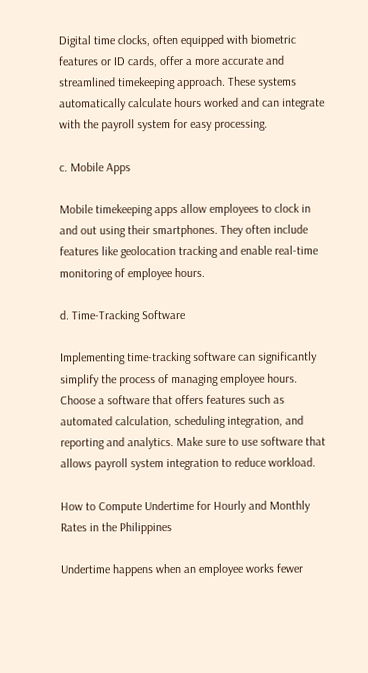Digital time clocks, often equipped with biometric features or ID cards, offer a more accurate and streamlined timekeeping approach. These systems automatically calculate hours worked and can integrate with the payroll system for easy processing.

c. Mobile Apps

Mobile timekeeping apps allow employees to clock in and out using their smartphones. They often include features like geolocation tracking and enable real-time monitoring of employee hours.

d. Time-Tracking Software

Implementing time-tracking software can significantly simplify the process of managing employee hours. Choose a software that offers features such as automated calculation, scheduling integration, and reporting and analytics. Make sure to use software that allows payroll system integration to reduce workload.

How to Compute Undertime for Hourly and Monthly Rates in the Philippines

Undertime happens when an employee works fewer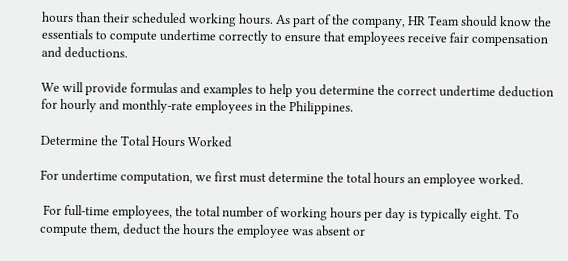hours than their scheduled working hours. As part of the company, HR Team should know the essentials to compute undertime correctly to ensure that employees receive fair compensation and deductions.

We will provide formulas and examples to help you determine the correct undertime deduction for hourly and monthly-rate employees in the Philippines.

Determine the Total Hours Worked

For undertime computation, we first must determine the total hours an employee worked.

 For full-time employees, the total number of working hours per day is typically eight. To compute them, deduct the hours the employee was absent or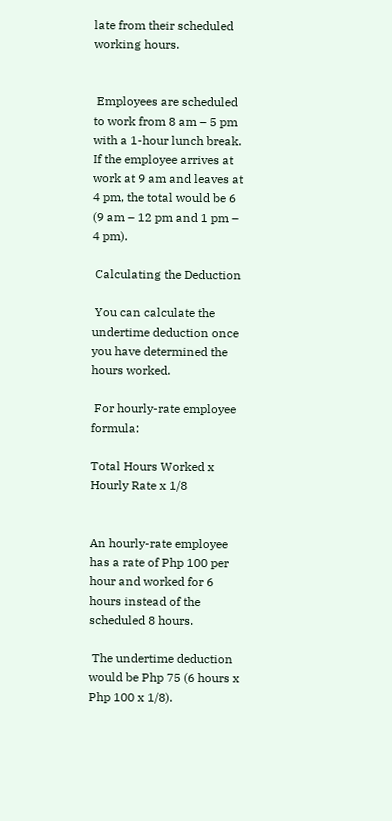late from their scheduled working hours.


 Employees are scheduled to work from 8 am – 5 pm with a 1-hour lunch break. If the employee arrives at work at 9 am and leaves at 4 pm, the total would be 6 (9 am – 12 pm and 1 pm – 4 pm).

 Calculating the Deduction

 You can calculate the undertime deduction once you have determined the hours worked.

 For hourly-rate employee formula:

Total Hours Worked x Hourly Rate x 1/8


An hourly-rate employee has a rate of Php 100 per hour and worked for 6 hours instead of the scheduled 8 hours.

 The undertime deduction would be Php 75 (6 hours x Php 100 x 1/8).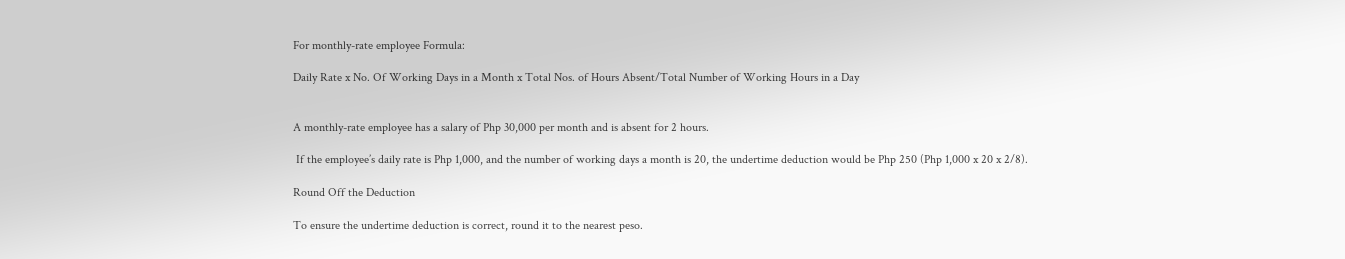For monthly-rate employee Formula:

Daily Rate x No. Of Working Days in a Month x Total Nos. of Hours Absent/Total Number of Working Hours in a Day


A monthly-rate employee has a salary of Php 30,000 per month and is absent for 2 hours.

 If the employee’s daily rate is Php 1,000, and the number of working days a month is 20, the undertime deduction would be Php 250 (Php 1,000 x 20 x 2/8).

Round Off the Deduction

To ensure the undertime deduction is correct, round it to the nearest peso.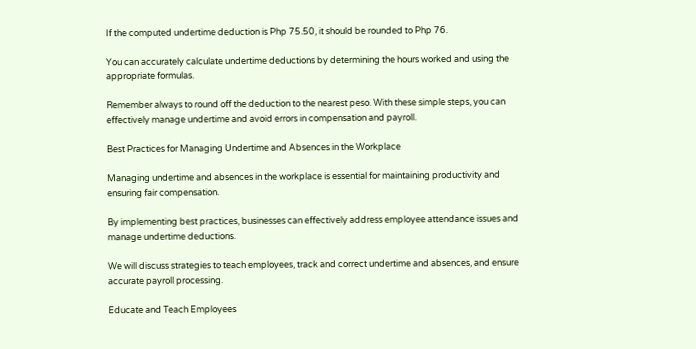If the computed undertime deduction is Php 75.50, it should be rounded to Php 76.

You can accurately calculate undertime deductions by determining the hours worked and using the appropriate formulas.

Remember always to round off the deduction to the nearest peso. With these simple steps, you can effectively manage undertime and avoid errors in compensation and payroll.

Best Practices for Managing Undertime and Absences in the Workplace

Managing undertime and absences in the workplace is essential for maintaining productivity and ensuring fair compensation.

By implementing best practices, businesses can effectively address employee attendance issues and manage undertime deductions.

We will discuss strategies to teach employees, track and correct undertime and absences, and ensure accurate payroll processing.

Educate and Teach Employees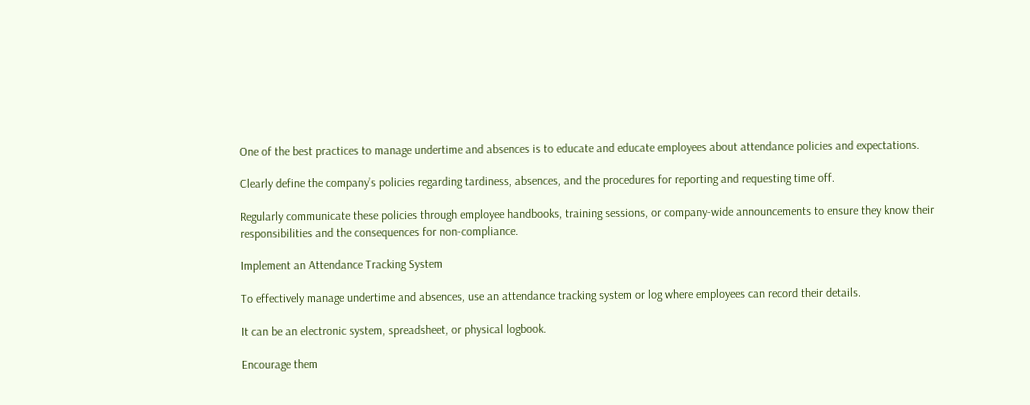One of the best practices to manage undertime and absences is to educate and educate employees about attendance policies and expectations.

Clearly define the company’s policies regarding tardiness, absences, and the procedures for reporting and requesting time off.

Regularly communicate these policies through employee handbooks, training sessions, or company-wide announcements to ensure they know their responsibilities and the consequences for non-compliance.

Implement an Attendance Tracking System

To effectively manage undertime and absences, use an attendance tracking system or log where employees can record their details.

It can be an electronic system, spreadsheet, or physical logbook.

Encourage them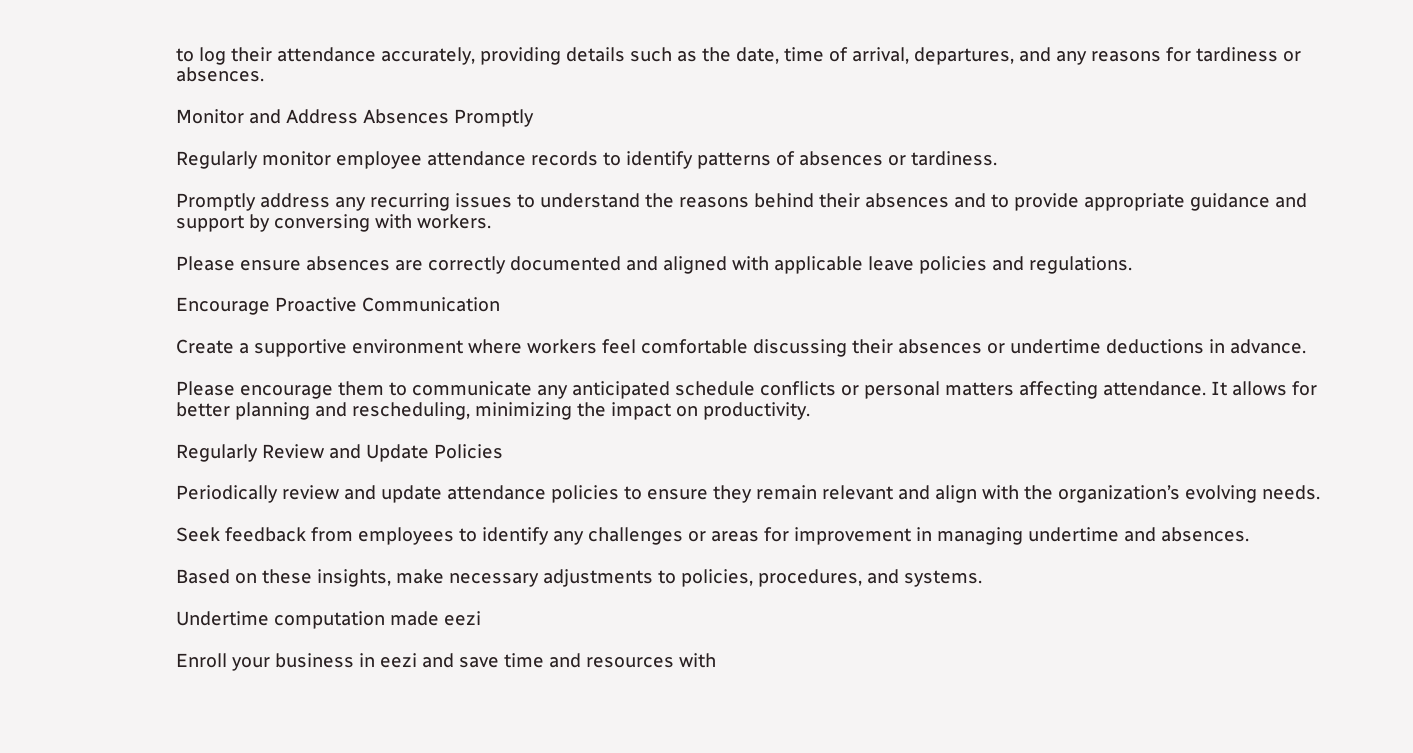to log their attendance accurately, providing details such as the date, time of arrival, departures, and any reasons for tardiness or absences.

Monitor and Address Absences Promptly

Regularly monitor employee attendance records to identify patterns of absences or tardiness.

Promptly address any recurring issues to understand the reasons behind their absences and to provide appropriate guidance and support by conversing with workers.

Please ensure absences are correctly documented and aligned with applicable leave policies and regulations.

Encourage Proactive Communication

Create a supportive environment where workers feel comfortable discussing their absences or undertime deductions in advance.

Please encourage them to communicate any anticipated schedule conflicts or personal matters affecting attendance. It allows for better planning and rescheduling, minimizing the impact on productivity.

Regularly Review and Update Policies

Periodically review and update attendance policies to ensure they remain relevant and align with the organization’s evolving needs.

Seek feedback from employees to identify any challenges or areas for improvement in managing undertime and absences.

Based on these insights, make necessary adjustments to policies, procedures, and systems.

Undertime computation made eezi

Enroll your business in eezi and save time and resources with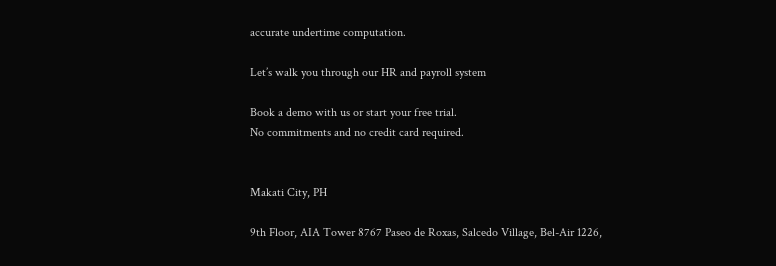accurate undertime computation.

Let’s walk you through our HR and payroll system

Book a demo with us or start your free trial.
No commitments and no credit card required.


Makati City, PH

9th Floor, AIA Tower 8767 Paseo de Roxas, Salcedo Village, Bel-Air 1226,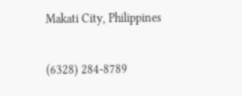Makati City, Philippines

(6328) 284-8789